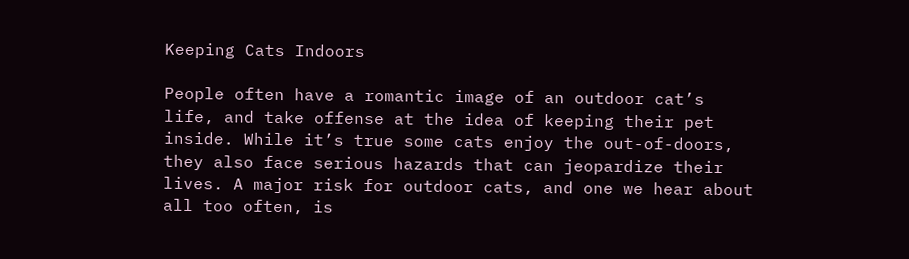Keeping Cats Indoors

People often have a romantic image of an outdoor cat’s life, and take offense at the idea of keeping their pet inside. While it’s true some cats enjoy the out-of-doors, they also face serious hazards that can jeopardize their lives. A major risk for outdoor cats, and one we hear about all too often, is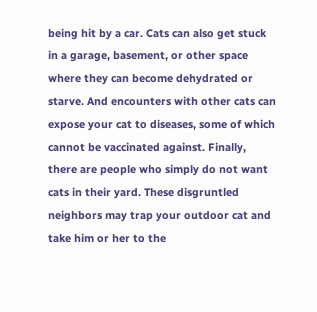being hit by a car. Cats can also get stuck in a garage, basement, or other space where they can become dehydrated or starve. And encounters with other cats can expose your cat to diseases, some of which cannot be vaccinated against. Finally, there are people who simply do not want cats in their yard. These disgruntled neighbors may trap your outdoor cat and take him or her to the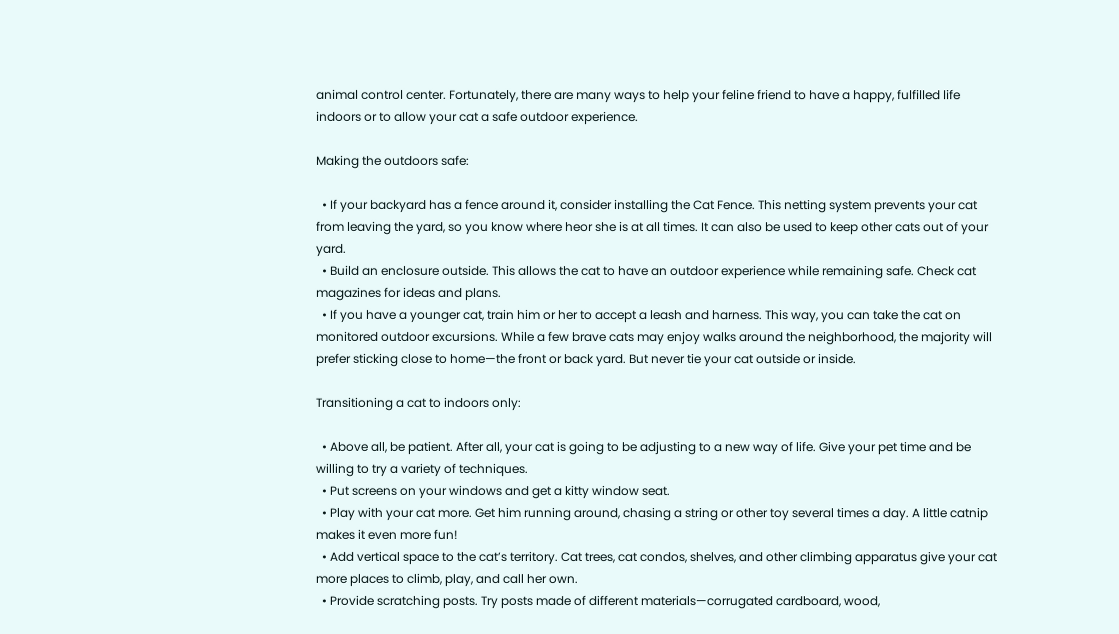animal control center. Fortunately, there are many ways to help your feline friend to have a happy, fulfilled life indoors or to allow your cat a safe outdoor experience.

Making the outdoors safe:

  • If your backyard has a fence around it, consider installing the Cat Fence. This netting system prevents your cat from leaving the yard, so you know where heor she is at all times. It can also be used to keep other cats out of your yard.
  • Build an enclosure outside. This allows the cat to have an outdoor experience while remaining safe. Check cat magazines for ideas and plans.
  • If you have a younger cat, train him or her to accept a leash and harness. This way, you can take the cat on monitored outdoor excursions. While a few brave cats may enjoy walks around the neighborhood, the majority will prefer sticking close to home—the front or back yard. But never tie your cat outside or inside.

Transitioning a cat to indoors only:

  • Above all, be patient. After all, your cat is going to be adjusting to a new way of life. Give your pet time and be willing to try a variety of techniques.
  • Put screens on your windows and get a kitty window seat.
  • Play with your cat more. Get him running around, chasing a string or other toy several times a day. A little catnip makes it even more fun!
  • Add vertical space to the cat’s territory. Cat trees, cat condos, shelves, and other climbing apparatus give your cat more places to climb, play, and call her own.
  • Provide scratching posts. Try posts made of different materials—corrugated cardboard, wood,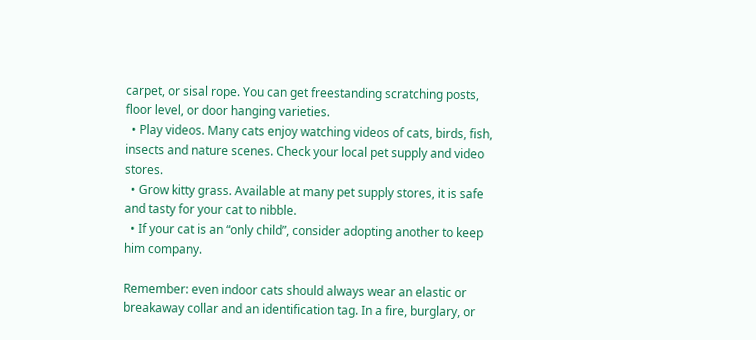carpet, or sisal rope. You can get freestanding scratching posts, floor level, or door hanging varieties.
  • Play videos. Many cats enjoy watching videos of cats, birds, fish, insects and nature scenes. Check your local pet supply and video stores.
  • Grow kitty grass. Available at many pet supply stores, it is safe and tasty for your cat to nibble.
  • If your cat is an “only child”, consider adopting another to keep him company.

Remember: even indoor cats should always wear an elastic or breakaway collar and an identification tag. In a fire, burglary, or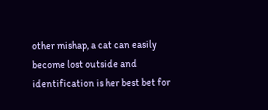other mishap, a cat can easily become lost outside and identification is her best bet for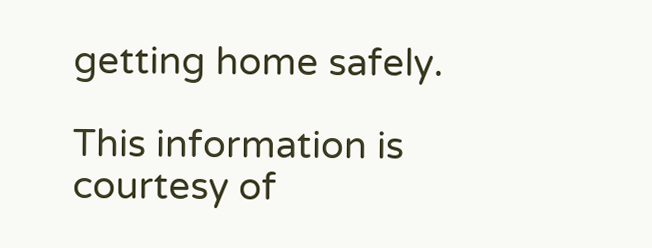getting home safely.

This information is courtesy of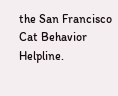the San Francisco Cat Behavior Helpline.